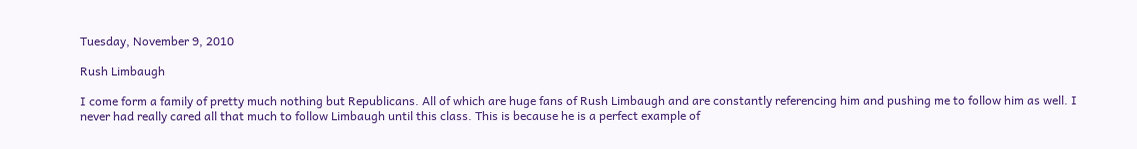Tuesday, November 9, 2010

Rush Limbaugh

I come form a family of pretty much nothing but Republicans. All of which are huge fans of Rush Limbaugh and are constantly referencing him and pushing me to follow him as well. I never had really cared all that much to follow Limbaugh until this class. This is because he is a perfect example of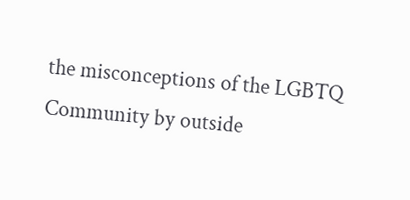the misconceptions of the LGBTQ Community by outside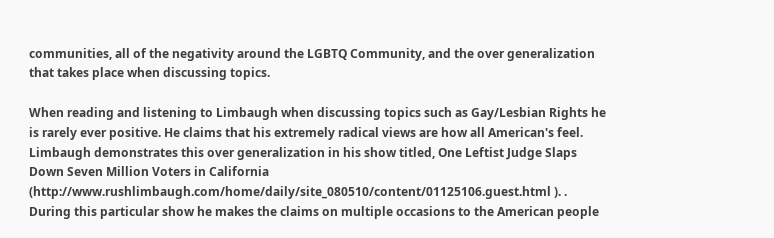communities, all of the negativity around the LGBTQ Community, and the over generalization that takes place when discussing topics.

When reading and listening to Limbaugh when discussing topics such as Gay/Lesbian Rights he is rarely ever positive. He claims that his extremely radical views are how all American's feel. Limbaugh demonstrates this over generalization in his show titled, One Leftist Judge Slaps Down Seven Million Voters in California (http://www.rushlimbaugh.com/home/daily/site_080510/content/01125106.guest.html ). . During this particular show he makes the claims on multiple occasions to the American people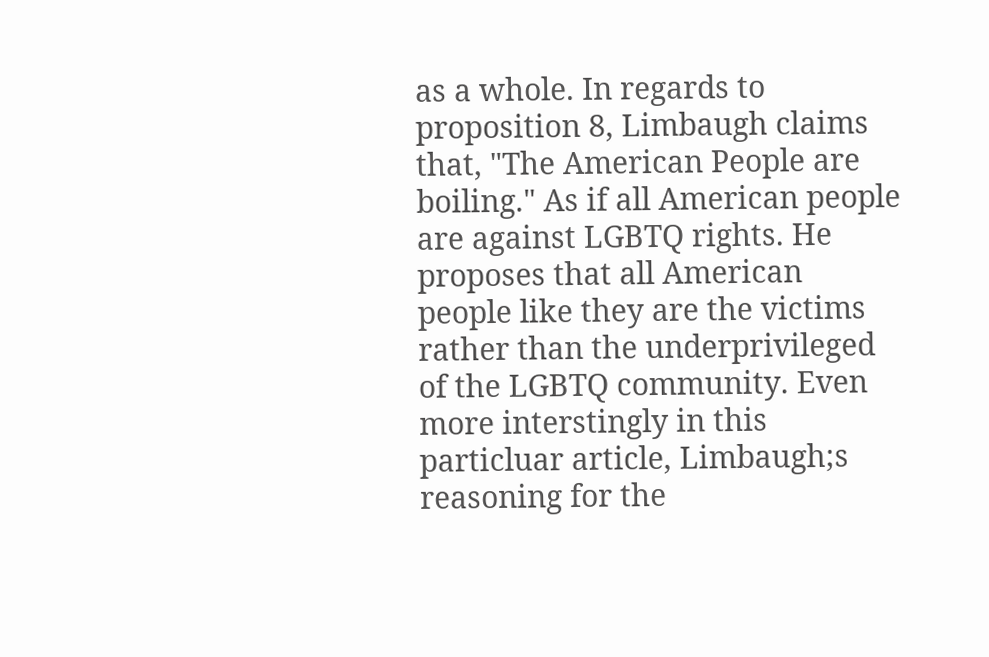as a whole. In regards to proposition 8, Limbaugh claims that, "The American People are boiling." As if all American people are against LGBTQ rights. He proposes that all American people like they are the victims rather than the underprivileged of the LGBTQ community. Even more interstingly in this particluar article, Limbaugh;s reasoning for the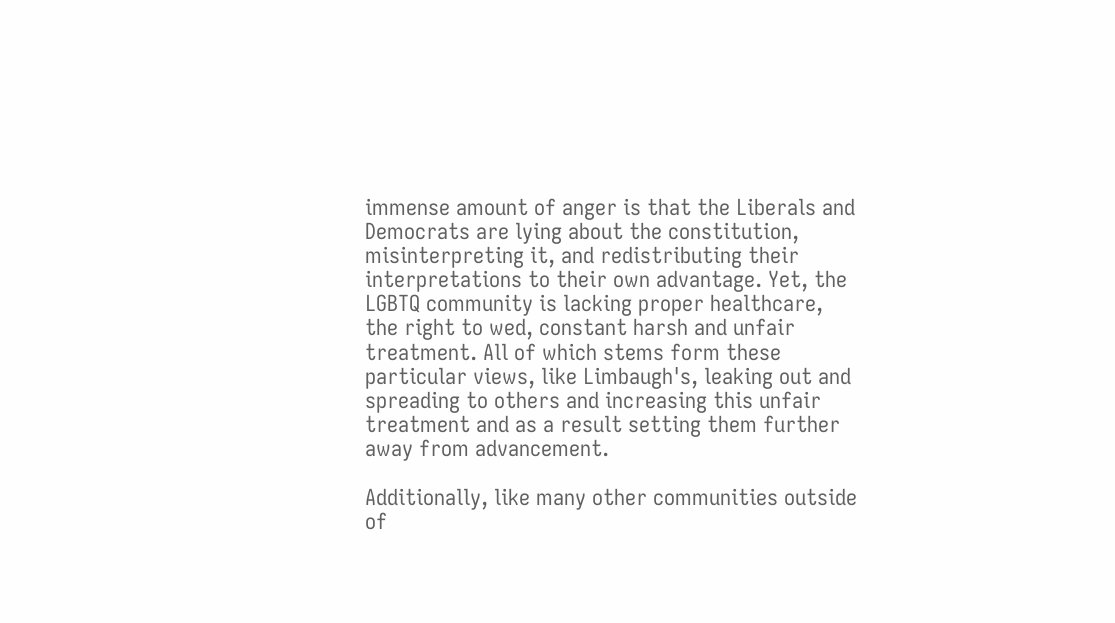immense amount of anger is that the Liberals and Democrats are lying about the constitution, misinterpreting it, and redistributing their interpretations to their own advantage. Yet, the LGBTQ community is lacking proper healthcare, the right to wed, constant harsh and unfair treatment. All of which stems form these particular views, like Limbaugh's, leaking out and spreading to others and increasing this unfair treatment and as a result setting them further away from advancement.

Additionally, like many other communities outside of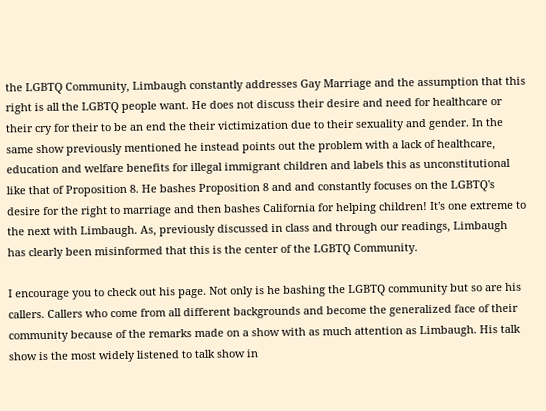the LGBTQ Community, Limbaugh constantly addresses Gay Marriage and the assumption that this right is all the LGBTQ people want. He does not discuss their desire and need for healthcare or their cry for their to be an end the their victimization due to their sexuality and gender. In the same show previously mentioned he instead points out the problem with a lack of healthcare, education and welfare benefits for illegal immigrant children and labels this as unconstitutional like that of Proposition 8. He bashes Proposition 8 and and constantly focuses on the LGBTQ's desire for the right to marriage and then bashes California for helping children! It's one extreme to the next with Limbaugh. As, previously discussed in class and through our readings, Limbaugh has clearly been misinformed that this is the center of the LGBTQ Community.

I encourage you to check out his page. Not only is he bashing the LGBTQ community but so are his callers. Callers who come from all different backgrounds and become the generalized face of their community because of the remarks made on a show with as much attention as Limbaugh. His talk show is the most widely listened to talk show in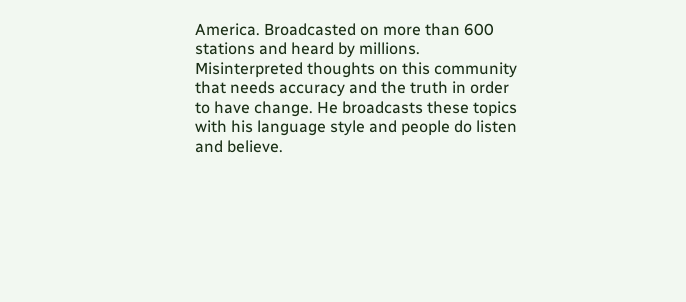America. Broadcasted on more than 600 stations and heard by millions. Misinterpreted thoughts on this community that needs accuracy and the truth in order to have change. He broadcasts these topics with his language style and people do listen and believe.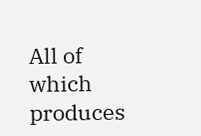All of which produces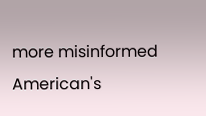more misinformed American's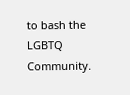to bash the LGBTQ Community.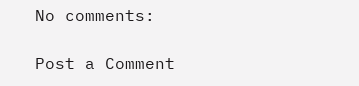No comments:

Post a Comment